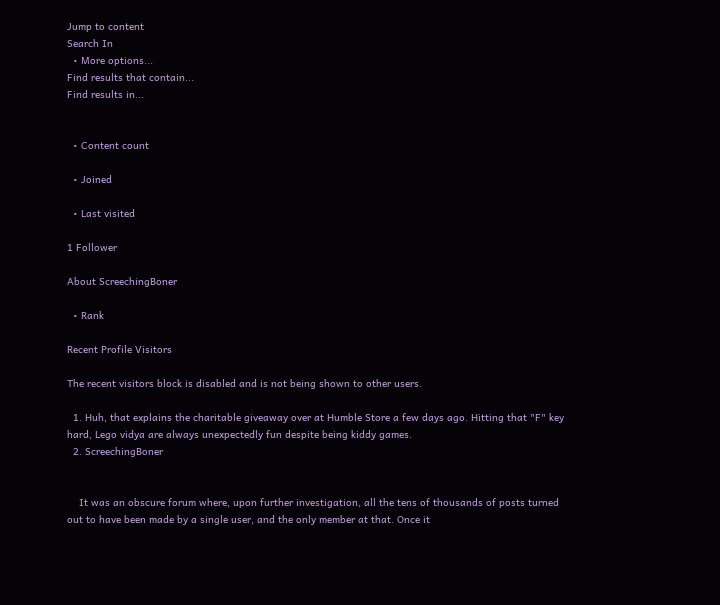Jump to content
Search In
  • More options...
Find results that contain...
Find results in...


  • Content count

  • Joined

  • Last visited

1 Follower

About ScreechingBoner

  • Rank

Recent Profile Visitors

The recent visitors block is disabled and is not being shown to other users.

  1. Huh, that explains the charitable giveaway over at Humble Store a few days ago. Hitting that "F" key hard, Lego vidya are always unexpectedly fun despite being kiddy games.
  2. ScreechingBoner


    It was an obscure forum where, upon further investigation, all the tens of thousands of posts turned out to have been made by a single user, and the only member at that. Once it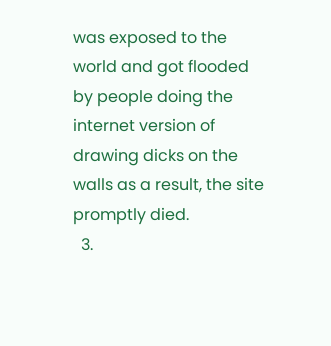was exposed to the world and got flooded by people doing the internet version of drawing dicks on the walls as a result, the site promptly died.
  3.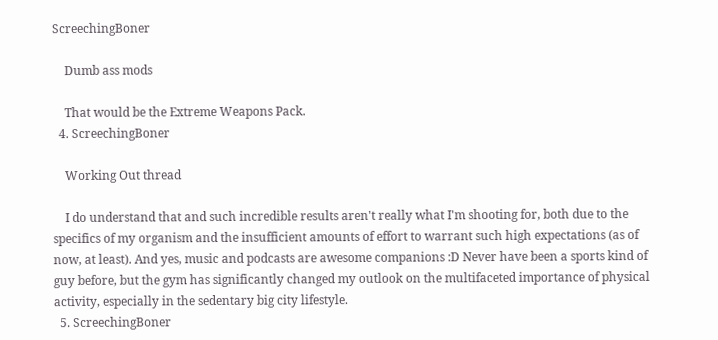ScreechingBoner

    Dumb ass mods

    That would be the Extreme Weapons Pack.
  4. ScreechingBoner

    Working Out thread

    I do understand that and such incredible results aren't really what I'm shooting for, both due to the specifics of my organism and the insufficient amounts of effort to warrant such high expectations (as of now, at least). And yes, music and podcasts are awesome companions :D Never have been a sports kind of guy before, but the gym has significantly changed my outlook on the multifaceted importance of physical activity, especially in the sedentary big city lifestyle.
  5. ScreechingBoner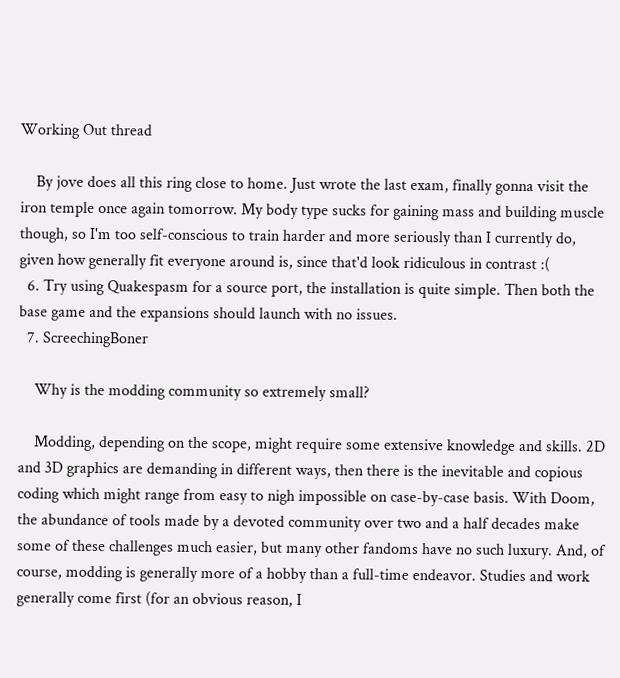Working Out thread

    By jove does all this ring close to home. Just wrote the last exam, finally gonna visit the iron temple once again tomorrow. My body type sucks for gaining mass and building muscle though, so I'm too self-conscious to train harder and more seriously than I currently do, given how generally fit everyone around is, since that'd look ridiculous in contrast :(
  6. Try using Quakespasm for a source port, the installation is quite simple. Then both the base game and the expansions should launch with no issues.
  7. ScreechingBoner

    Why is the modding community so extremely small?

    Modding, depending on the scope, might require some extensive knowledge and skills. 2D and 3D graphics are demanding in different ways, then there is the inevitable and copious coding which might range from easy to nigh impossible on case-by-case basis. With Doom, the abundance of tools made by a devoted community over two and a half decades make some of these challenges much easier, but many other fandoms have no such luxury. And, of course, modding is generally more of a hobby than a full-time endeavor. Studies and work generally come first (for an obvious reason, I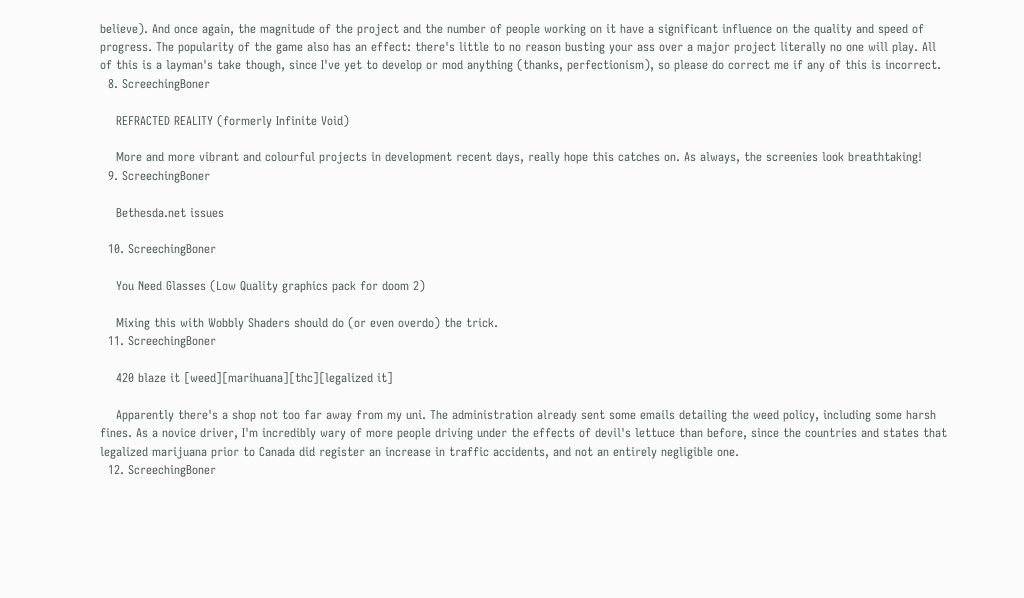believe). And once again, the magnitude of the project and the number of people working on it have a significant influence on the quality and speed of progress. The popularity of the game also has an effect: there's little to no reason busting your ass over a major project literally no one will play. All of this is a layman's take though, since I've yet to develop or mod anything (thanks, perfectionism), so please do correct me if any of this is incorrect.
  8. ScreechingBoner

    REFRACTED REALITY (formerly Infinite Void)

    More and more vibrant and colourful projects in development recent days, really hope this catches on. As always, the screenies look breathtaking!
  9. ScreechingBoner

    Bethesda.net issues

  10. ScreechingBoner

    You Need Glasses (Low Quality graphics pack for doom 2)

    Mixing this with Wobbly Shaders should do (or even overdo) the trick.
  11. ScreechingBoner

    420 blaze it [weed][marihuana][thc][legalized it]

    Apparently there's a shop not too far away from my uni. The administration already sent some emails detailing the weed policy, including some harsh fines. As a novice driver, I'm incredibly wary of more people driving under the effects of devil's lettuce than before, since the countries and states that legalized marijuana prior to Canada did register an increase in traffic accidents, and not an entirely negligible one.
  12. ScreechingBoner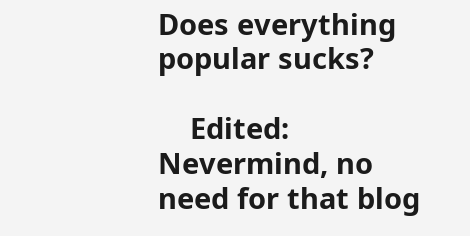Does everything popular sucks?

    Edited: Nevermind, no need for that blog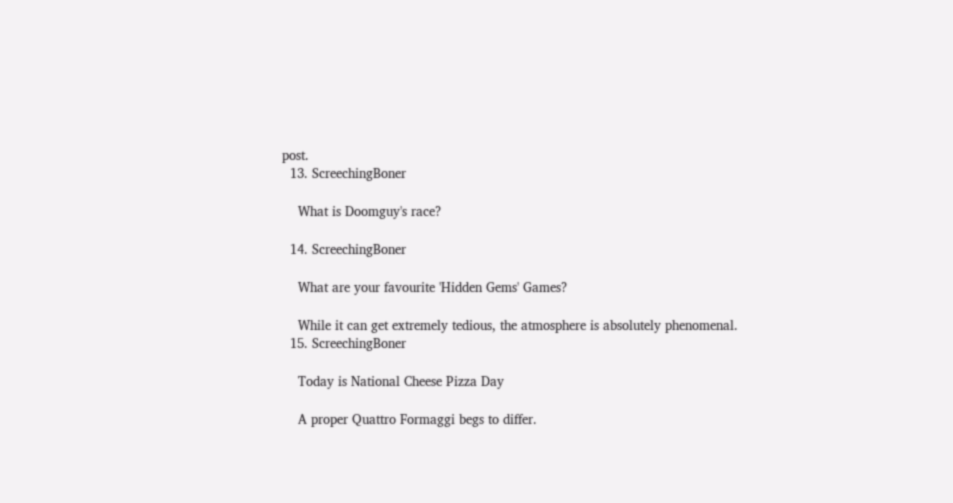post.
  13. ScreechingBoner

    What is Doomguy's race?

  14. ScreechingBoner

    What are your favourite 'Hidden Gems' Games?

    While it can get extremely tedious, the atmosphere is absolutely phenomenal.
  15. ScreechingBoner

    Today is National Cheese Pizza Day

    A proper Quattro Formaggi begs to differ.